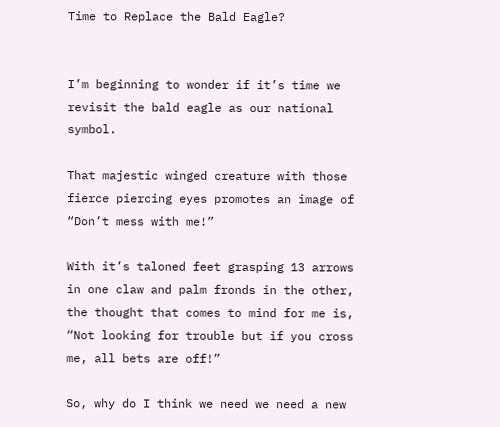Time to Replace the Bald Eagle?


I’m beginning to wonder if it’s time we revisit the bald eagle as our national symbol.

That majestic winged creature with those fierce piercing eyes promotes an image of “Don’t mess with me!”

With it’s taloned feet grasping 13 arrows  in one claw and palm fronds in the other, the thought that comes to mind for me is, “Not looking for trouble but if you cross me, all bets are off!”

So, why do I think we need we need a new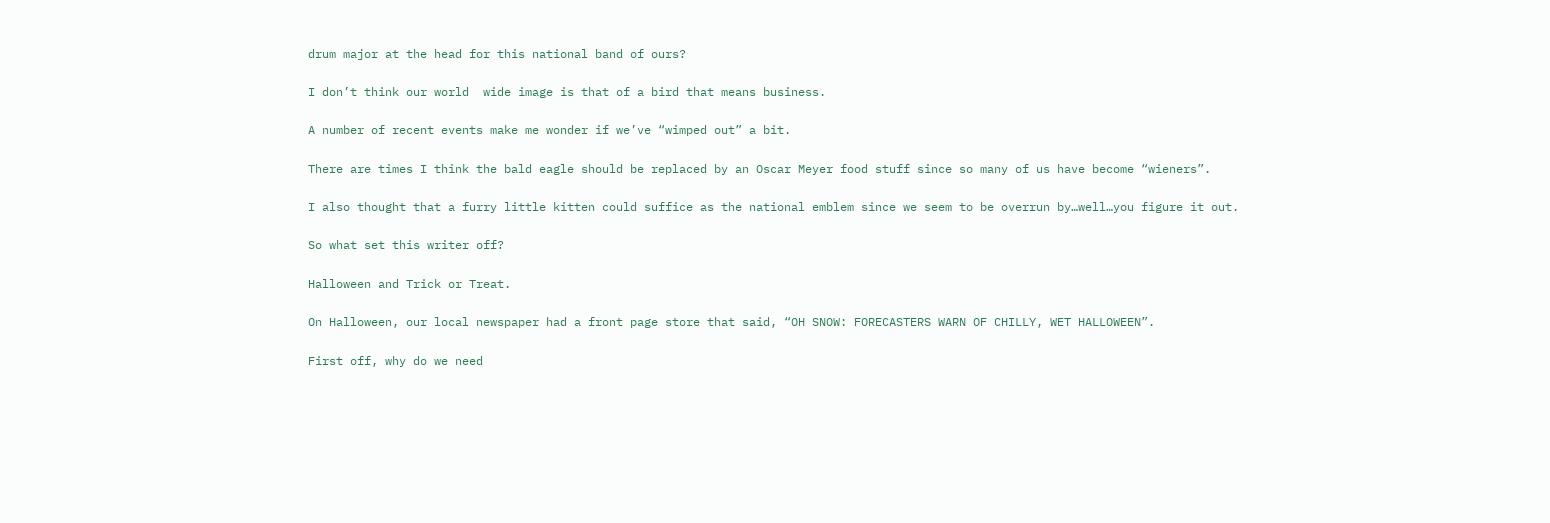drum major at the head for this national band of ours?

I don’t think our world  wide image is that of a bird that means business.

A number of recent events make me wonder if we’ve “wimped out” a bit.

There are times I think the bald eagle should be replaced by an Oscar Meyer food stuff since so many of us have become “wieners”.

I also thought that a furry little kitten could suffice as the national emblem since we seem to be overrun by…well…you figure it out.

So what set this writer off?

Halloween and Trick or Treat.

On Halloween, our local newspaper had a front page store that said, “OH SNOW: FORECASTERS WARN OF CHILLY, WET HALLOWEEN”.

First off, why do we need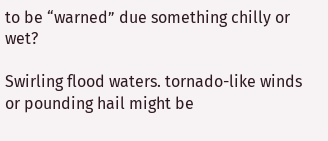to be “warned” due something chilly or wet?

Swirling flood waters. tornado-like winds or pounding hail might be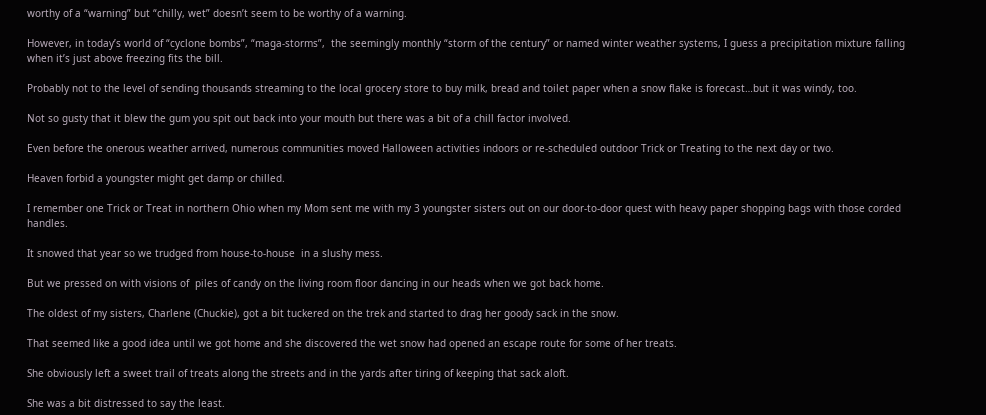worthy of a “warning” but “chilly, wet” doesn’t seem to be worthy of a warning.

However, in today’s world of “cyclone bombs”, “maga-storms”,  the seemingly monthly “storm of the century” or named winter weather systems, I guess a precipitation mixture falling  when it’s just above freezing fits the bill.

Probably not to the level of sending thousands streaming to the local grocery store to buy milk, bread and toilet paper when a snow flake is forecast…but it was windy, too.

Not so gusty that it blew the gum you spit out back into your mouth but there was a bit of a chill factor involved.

Even before the onerous weather arrived, numerous communities moved Halloween activities indoors or re-scheduled outdoor Trick or Treating to the next day or two.

Heaven forbid a youngster might get damp or chilled.

I remember one Trick or Treat in northern Ohio when my Mom sent me with my 3 youngster sisters out on our door-to-door quest with heavy paper shopping bags with those corded handles.

It snowed that year so we trudged from house-to-house  in a slushy mess.

But we pressed on with visions of  piles of candy on the living room floor dancing in our heads when we got back home.

The oldest of my sisters, Charlene (Chuckie), got a bit tuckered on the trek and started to drag her goody sack in the snow.

That seemed like a good idea until we got home and she discovered the wet snow had opened an escape route for some of her treats.

She obviously left a sweet trail of treats along the streets and in the yards after tiring of keeping that sack aloft.

She was a bit distressed to say the least.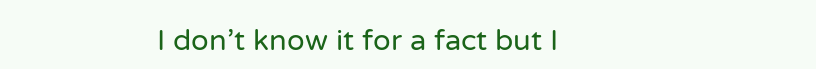I don’t know it for a fact but I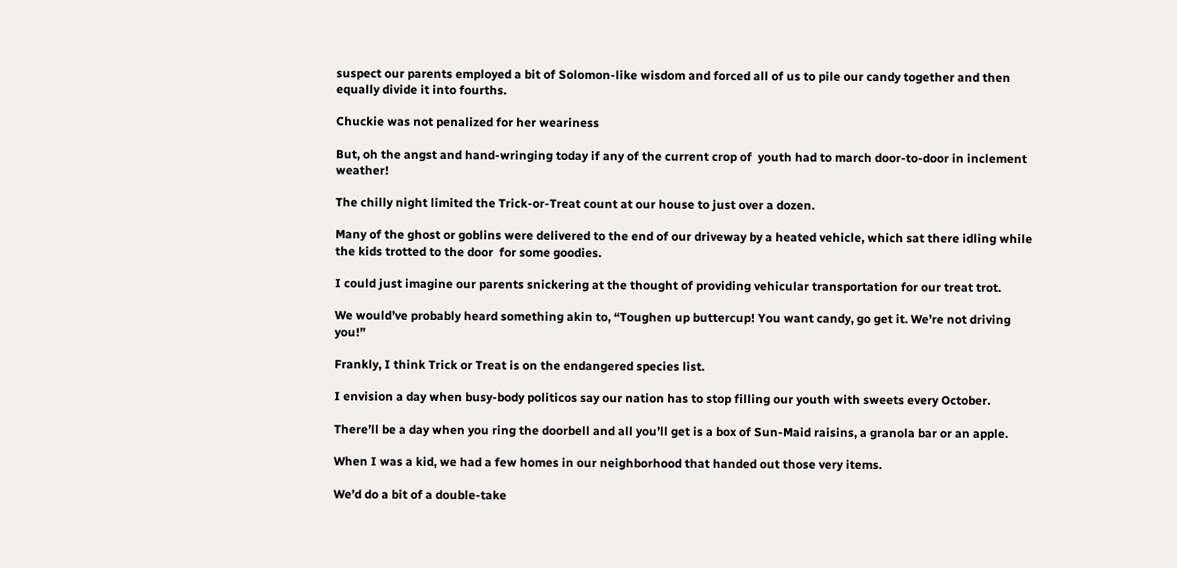suspect our parents employed a bit of Solomon-like wisdom and forced all of us to pile our candy together and then equally divide it into fourths.

Chuckie was not penalized for her weariness

But, oh the angst and hand-wringing today if any of the current crop of  youth had to march door-to-door in inclement weather!

The chilly night limited the Trick-or-Treat count at our house to just over a dozen.

Many of the ghost or goblins were delivered to the end of our driveway by a heated vehicle, which sat there idling while the kids trotted to the door  for some goodies.

I could just imagine our parents snickering at the thought of providing vehicular transportation for our treat trot.

We would’ve probably heard something akin to, “Toughen up buttercup! You want candy, go get it. We’re not driving you!”

Frankly, I think Trick or Treat is on the endangered species list.

I envision a day when busy-body politicos say our nation has to stop filling our youth with sweets every October.

There’ll be a day when you ring the doorbell and all you’ll get is a box of Sun-Maid raisins, a granola bar or an apple.

When I was a kid, we had a few homes in our neighborhood that handed out those very items.

We’d do a bit of a double-take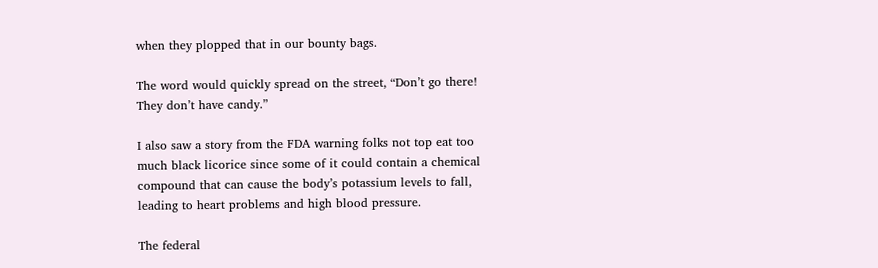when they plopped that in our bounty bags.

The word would quickly spread on the street, “Don’t go there! They don’t have candy.”

I also saw a story from the FDA warning folks not top eat too much black licorice since some of it could contain a chemical compound that can cause the body’s potassium levels to fall, leading to heart problems and high blood pressure.

The federal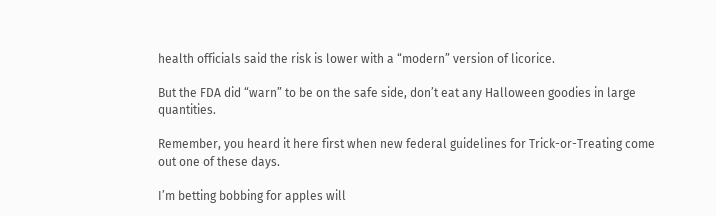health officials said the risk is lower with a “modern” version of licorice.

But the FDA did “warn” to be on the safe side, don’t eat any Halloween goodies in large quantities.

Remember, you heard it here first when new federal guidelines for Trick-or-Treating come out one of these days.

I’m betting bobbing for apples will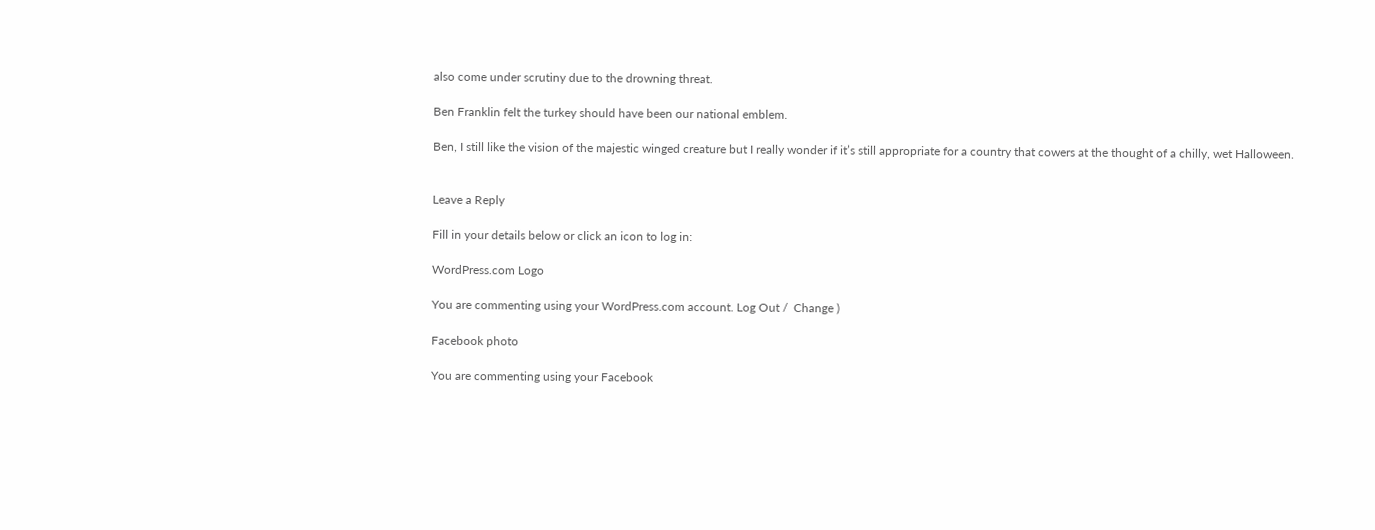also come under scrutiny due to the drowning threat.

Ben Franklin felt the turkey should have been our national emblem.

Ben, I still like the vision of the majestic winged creature but I really wonder if it’s still appropriate for a country that cowers at the thought of a chilly, wet Halloween.


Leave a Reply

Fill in your details below or click an icon to log in:

WordPress.com Logo

You are commenting using your WordPress.com account. Log Out /  Change )

Facebook photo

You are commenting using your Facebook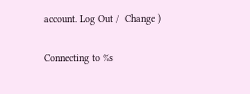account. Log Out /  Change )

Connecting to %s